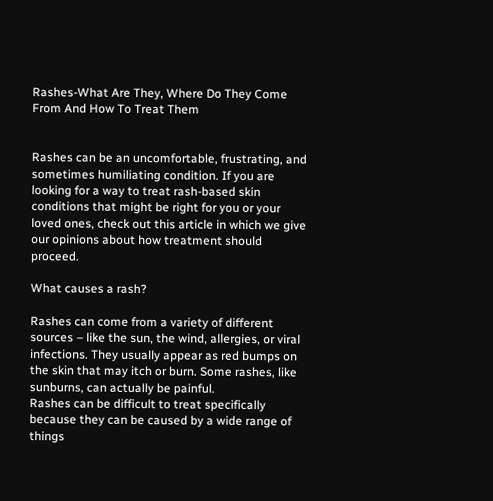Rashes-What Are They, Where Do They Come From And How To Treat Them


Rashes can be an uncomfortable, frustrating, and sometimes humiliating condition. If you are looking for a way to treat rash-based skin conditions that might be right for you or your loved ones, check out this article in which we give our opinions about how treatment should proceed.

What causes a rash?

Rashes can come from a variety of different sources – like the sun, the wind, allergies, or viral infections. They usually appear as red bumps on the skin that may itch or burn. Some rashes, like sunburns, can actually be painful.
Rashes can be difficult to treat specifically because they can be caused by a wide range of things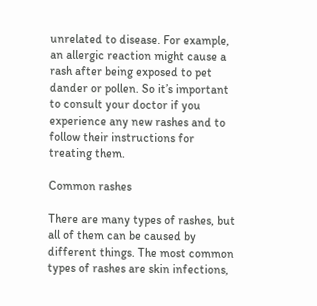unrelated to disease. For example, an allergic reaction might cause a rash after being exposed to pet dander or pollen. So it’s important to consult your doctor if you experience any new rashes and to follow their instructions for treating them.

Common rashes

There are many types of rashes, but all of them can be caused by different things. The most common types of rashes are skin infections,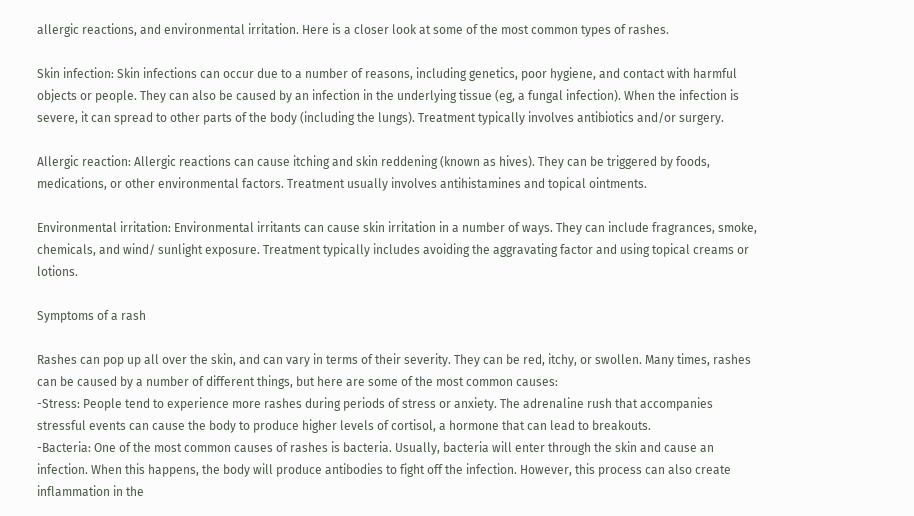allergic reactions, and environmental irritation. Here is a closer look at some of the most common types of rashes.

Skin infection: Skin infections can occur due to a number of reasons, including genetics, poor hygiene, and contact with harmful objects or people. They can also be caused by an infection in the underlying tissue (eg, a fungal infection). When the infection is severe, it can spread to other parts of the body (including the lungs). Treatment typically involves antibiotics and/or surgery.

Allergic reaction: Allergic reactions can cause itching and skin reddening (known as hives). They can be triggered by foods, medications, or other environmental factors. Treatment usually involves antihistamines and topical ointments.

Environmental irritation: Environmental irritants can cause skin irritation in a number of ways. They can include fragrances, smoke, chemicals, and wind/ sunlight exposure. Treatment typically includes avoiding the aggravating factor and using topical creams or lotions.

Symptoms of a rash

Rashes can pop up all over the skin, and can vary in terms of their severity. They can be red, itchy, or swollen. Many times, rashes can be caused by a number of different things, but here are some of the most common causes:
-Stress: People tend to experience more rashes during periods of stress or anxiety. The adrenaline rush that accompanies stressful events can cause the body to produce higher levels of cortisol, a hormone that can lead to breakouts.
-Bacteria: One of the most common causes of rashes is bacteria. Usually, bacteria will enter through the skin and cause an infection. When this happens, the body will produce antibodies to fight off the infection. However, this process can also create inflammation in the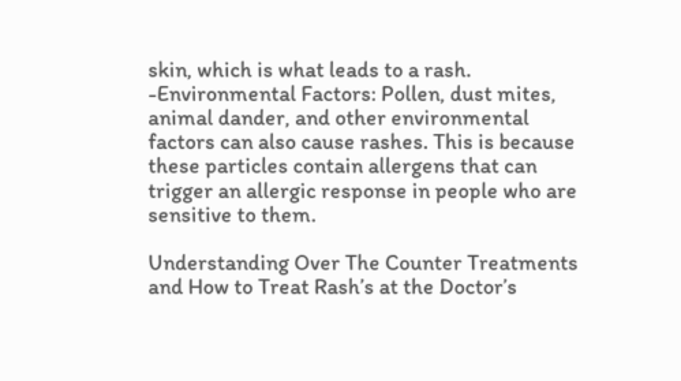skin, which is what leads to a rash.
-Environmental Factors: Pollen, dust mites, animal dander, and other environmental factors can also cause rashes. This is because these particles contain allergens that can trigger an allergic response in people who are sensitive to them.

Understanding Over The Counter Treatments and How to Treat Rash’s at the Doctor’s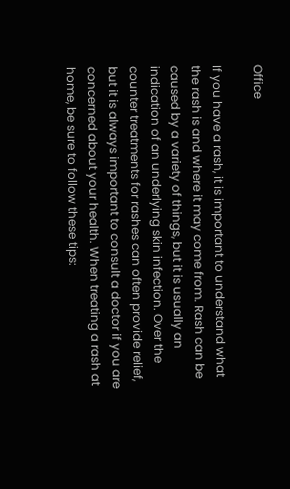Office

If you have a rash, it is important to understand what the rash is and where it may come from. Rash can be caused by a variety of things, but it is usually an indication of an underlying skin infection. Over the counter treatments for rashes can often provide relief, but it is always important to consult a doctor if you are concerned about your health. When treating a rash at home, be sure to follow these tips: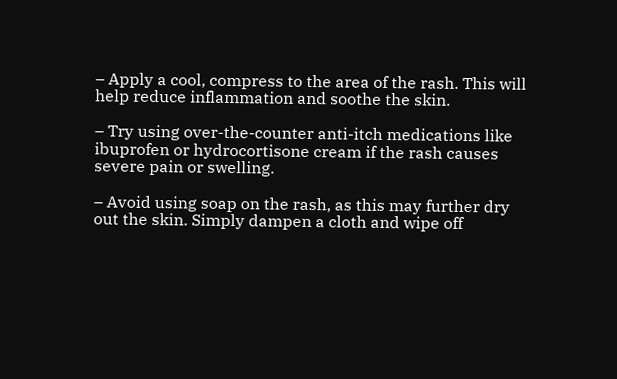– Apply a cool, compress to the area of the rash. This will help reduce inflammation and soothe the skin.

– Try using over-the-counter anti-itch medications like ibuprofen or hydrocortisone cream if the rash causes severe pain or swelling.

– Avoid using soap on the rash, as this may further dry out the skin. Simply dampen a cloth and wipe off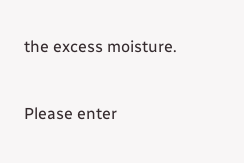the excess moisture.


Please enter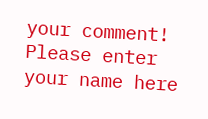your comment!
Please enter your name here